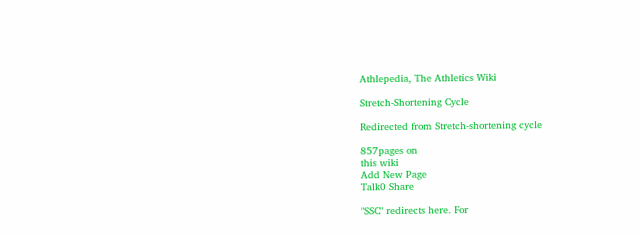Athlepedia, The Athletics Wiki

Stretch-Shortening Cycle

Redirected from Stretch-shortening cycle

857pages on
this wiki
Add New Page
Talk0 Share

"SSC" redirects here. For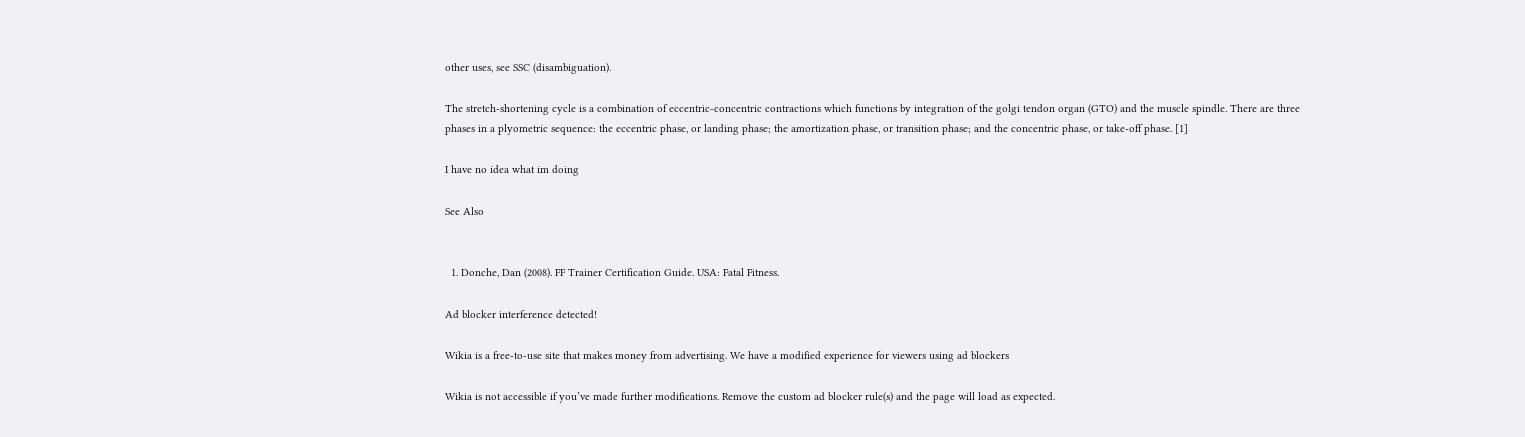other uses, see SSC (disambiguation).

The stretch-shortening cycle is a combination of eccentric-concentric contractions which functions by integration of the golgi tendon organ (GTO) and the muscle spindle. There are three phases in a plyometric sequence: the eccentric phase, or landing phase; the amortization phase, or transition phase; and the concentric phase, or take-off phase. [1]

I have no idea what im doing

See Also


  1. Donche, Dan (2008). FF Trainer Certification Guide. USA: Fatal Fitness.

Ad blocker interference detected!

Wikia is a free-to-use site that makes money from advertising. We have a modified experience for viewers using ad blockers

Wikia is not accessible if you’ve made further modifications. Remove the custom ad blocker rule(s) and the page will load as expected.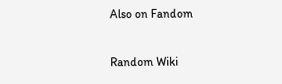Also on Fandom

Random Wiki